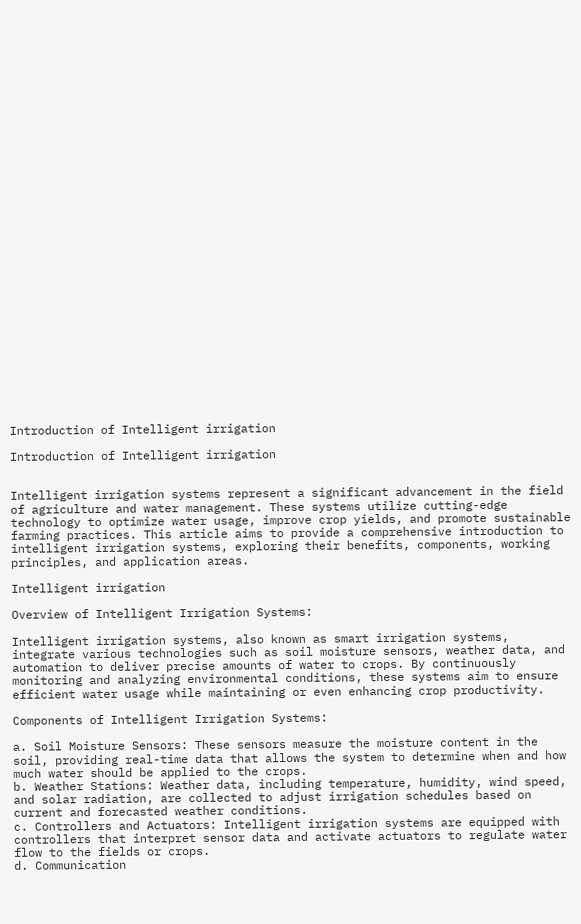Introduction of Intelligent irrigation

Introduction of Intelligent irrigation


Intelligent irrigation systems represent a significant advancement in the field of agriculture and water management. These systems utilize cutting-edge technology to optimize water usage, improve crop yields, and promote sustainable farming practices. This article aims to provide a comprehensive introduction to intelligent irrigation systems, exploring their benefits, components, working principles, and application areas.

Intelligent irrigation

Overview of Intelligent Irrigation Systems:

Intelligent irrigation systems, also known as smart irrigation systems, integrate various technologies such as soil moisture sensors, weather data, and automation to deliver precise amounts of water to crops. By continuously monitoring and analyzing environmental conditions, these systems aim to ensure efficient water usage while maintaining or even enhancing crop productivity.

Components of Intelligent Irrigation Systems:

a. Soil Moisture Sensors: These sensors measure the moisture content in the soil, providing real-time data that allows the system to determine when and how much water should be applied to the crops.
b. Weather Stations: Weather data, including temperature, humidity, wind speed, and solar radiation, are collected to adjust irrigation schedules based on current and forecasted weather conditions.
c. Controllers and Actuators: Intelligent irrigation systems are equipped with controllers that interpret sensor data and activate actuators to regulate water flow to the fields or crops.
d. Communication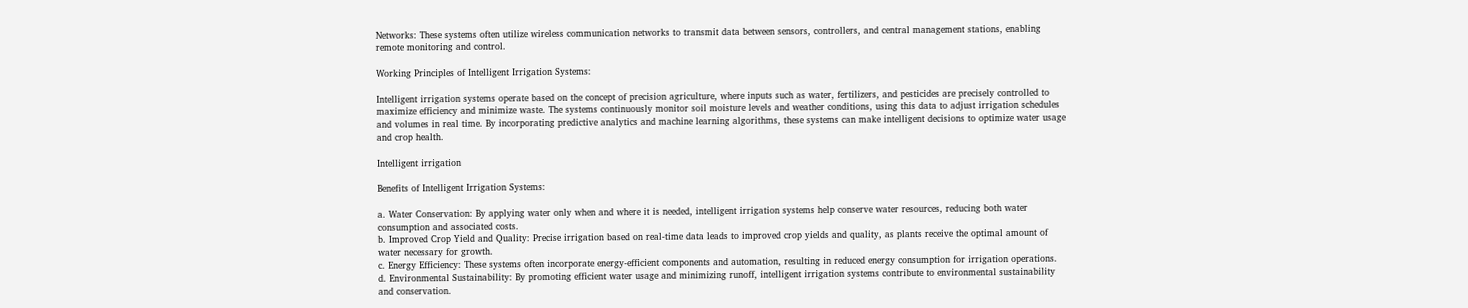Networks: These systems often utilize wireless communication networks to transmit data between sensors, controllers, and central management stations, enabling remote monitoring and control.

Working Principles of Intelligent Irrigation Systems:

Intelligent irrigation systems operate based on the concept of precision agriculture, where inputs such as water, fertilizers, and pesticides are precisely controlled to maximize efficiency and minimize waste. The systems continuously monitor soil moisture levels and weather conditions, using this data to adjust irrigation schedules and volumes in real time. By incorporating predictive analytics and machine learning algorithms, these systems can make intelligent decisions to optimize water usage and crop health.

Intelligent irrigation

Benefits of Intelligent Irrigation Systems:

a. Water Conservation: By applying water only when and where it is needed, intelligent irrigation systems help conserve water resources, reducing both water consumption and associated costs.
b. Improved Crop Yield and Quality: Precise irrigation based on real-time data leads to improved crop yields and quality, as plants receive the optimal amount of water necessary for growth.
c. Energy Efficiency: These systems often incorporate energy-efficient components and automation, resulting in reduced energy consumption for irrigation operations.
d. Environmental Sustainability: By promoting efficient water usage and minimizing runoff, intelligent irrigation systems contribute to environmental sustainability and conservation.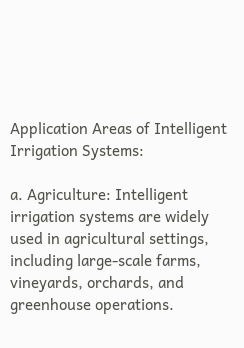Application Areas of Intelligent Irrigation Systems:

a. Agriculture: Intelligent irrigation systems are widely used in agricultural settings, including large-scale farms, vineyards, orchards, and greenhouse operations.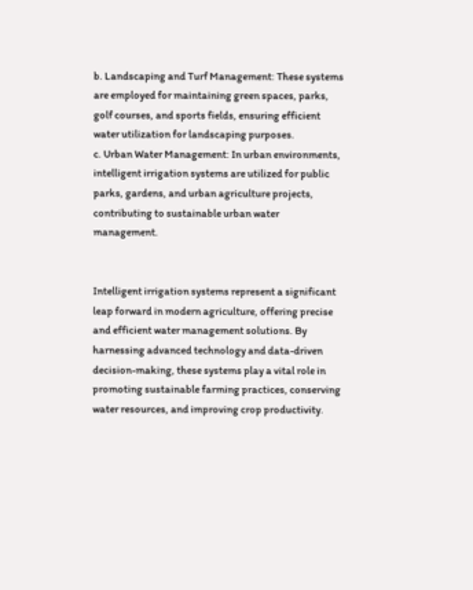b. Landscaping and Turf Management: These systems are employed for maintaining green spaces, parks, golf courses, and sports fields, ensuring efficient water utilization for landscaping purposes.
c. Urban Water Management: In urban environments, intelligent irrigation systems are utilized for public parks, gardens, and urban agriculture projects, contributing to sustainable urban water management.


Intelligent irrigation systems represent a significant leap forward in modern agriculture, offering precise and efficient water management solutions. By harnessing advanced technology and data-driven decision-making, these systems play a vital role in promoting sustainable farming practices, conserving water resources, and improving crop productivity.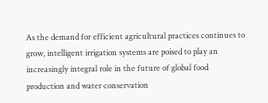As the demand for efficient agricultural practices continues to grow, intelligent irrigation systems are poised to play an increasingly integral role in the future of global food production and water conservation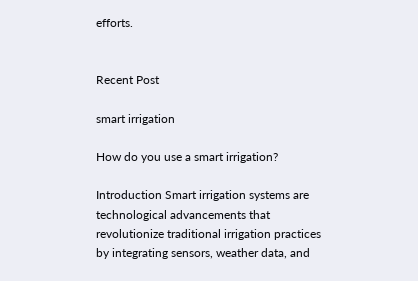efforts.


Recent Post

smart irrigation

How do you use a smart irrigation?

Introduction Smart irrigation systems are technological advancements that revolutionize traditional irrigation practices by integrating sensors, weather data, and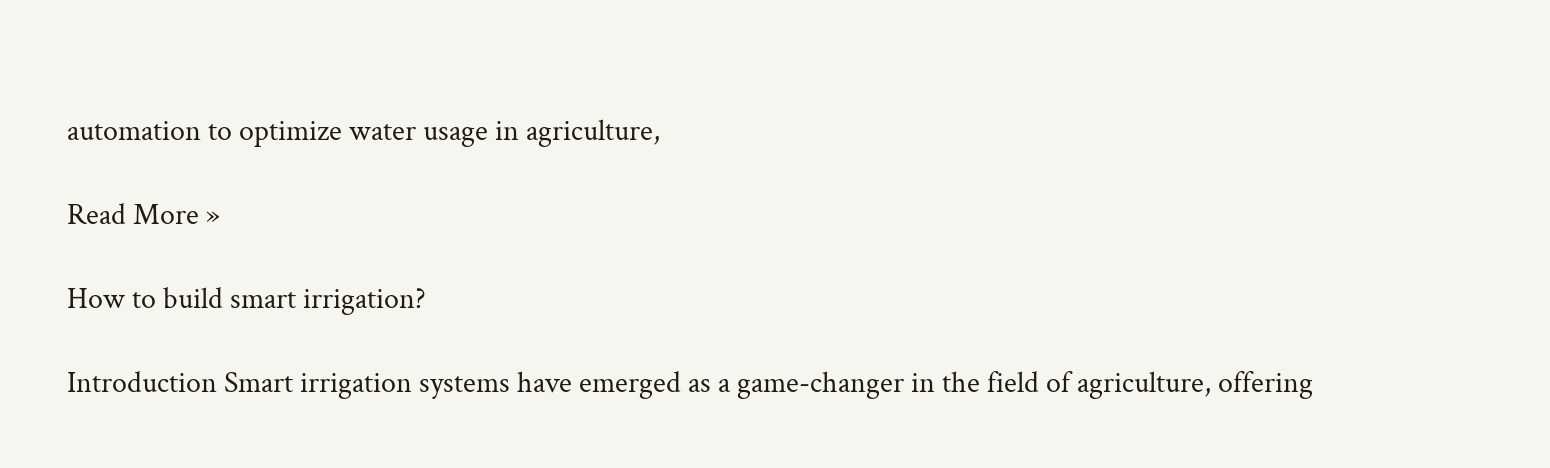automation to optimize water usage in agriculture,

Read More »

How to build smart irrigation?

Introduction Smart irrigation systems have emerged as a game-changer in the field of agriculture, offering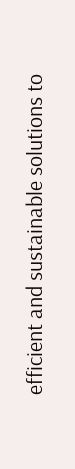efficient and sustainable solutions to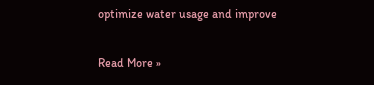optimize water usage and improve

Read More »